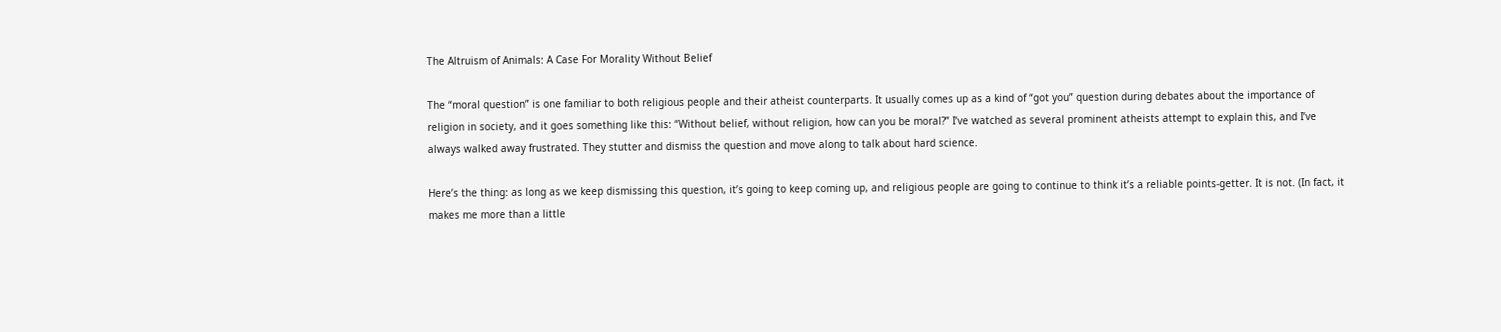The Altruism of Animals: A Case For Morality Without Belief

The “moral question” is one familiar to both religious people and their atheist counterparts. It usually comes up as a kind of “got you” question during debates about the importance of religion in society, and it goes something like this: “Without belief, without religion, how can you be moral?” I’ve watched as several prominent atheists attempt to explain this, and I’ve always walked away frustrated. They stutter and dismiss the question and move along to talk about hard science.

Here’s the thing: as long as we keep dismissing this question, it’s going to keep coming up, and religious people are going to continue to think it’s a reliable points-getter. It is not. (In fact, it makes me more than a little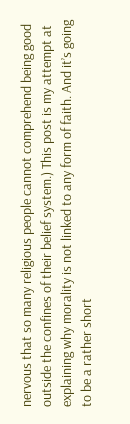nervous that so many religious people cannot comprehend being good outside the confines of their belief system.) This post is my attempt at explaining why morality is not linked to any form of faith. And it’s going to be a rather short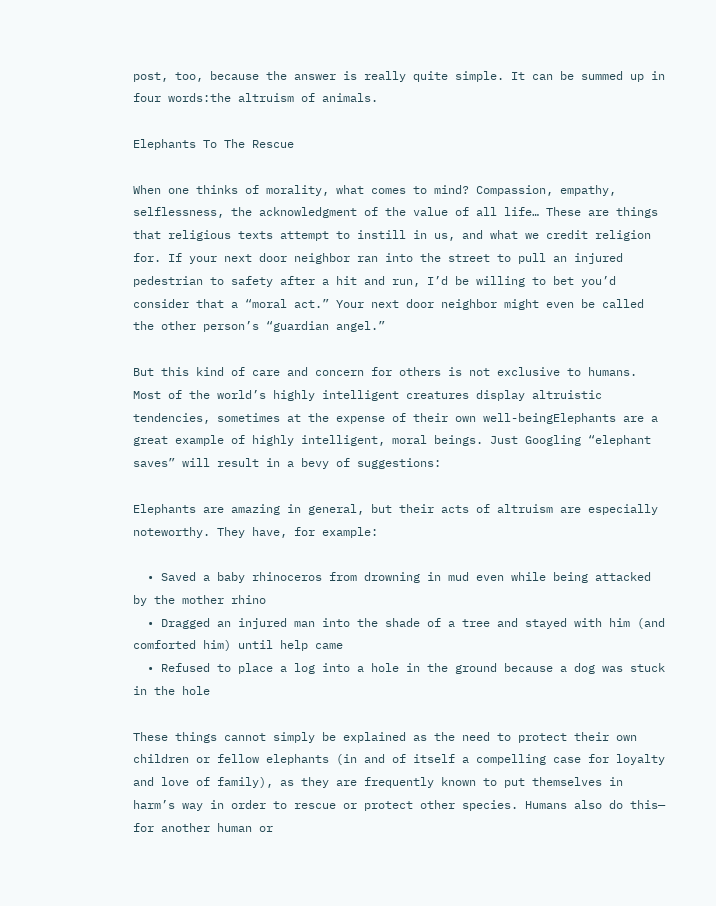post, too, because the answer is really quite simple. It can be summed up in four words:the altruism of animals.

Elephants To The Rescue

When one thinks of morality, what comes to mind? Compassion, empathy, selflessness, the acknowledgment of the value of all life… These are things that religious texts attempt to instill in us, and what we credit religion for. If your next door neighbor ran into the street to pull an injured pedestrian to safety after a hit and run, I’d be willing to bet you’d consider that a “moral act.” Your next door neighbor might even be called the other person’s “guardian angel.”

But this kind of care and concern for others is not exclusive to humans. Most of the world’s highly intelligent creatures display altruistic tendencies, sometimes at the expense of their own well-beingElephants are a great example of highly intelligent, moral beings. Just Googling “elephant saves” will result in a bevy of suggestions:

Elephants are amazing in general, but their acts of altruism are especially noteworthy. They have, for example:

  • Saved a baby rhinoceros from drowning in mud even while being attacked by the mother rhino
  • Dragged an injured man into the shade of a tree and stayed with him (and comforted him) until help came
  • Refused to place a log into a hole in the ground because a dog was stuck in the hole

These things cannot simply be explained as the need to protect their own children or fellow elephants (in and of itself a compelling case for loyalty and love of family), as they are frequently known to put themselves in harm’s way in order to rescue or protect other species. Humans also do this— for another human or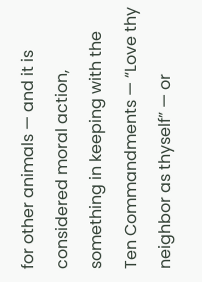for other animals — and it is considered moral action, something in keeping with the Ten Commandments — “Love thy neighbor as thyself” — or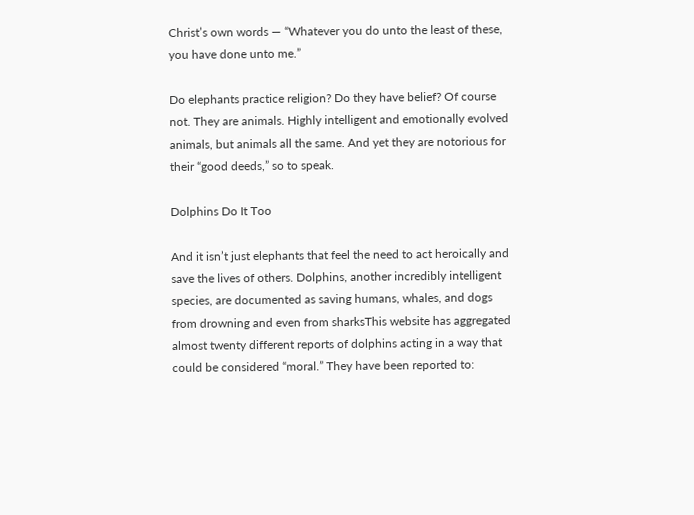Christ’s own words — “Whatever you do unto the least of these, you have done unto me.”

Do elephants practice religion? Do they have belief? Of course not. They are animals. Highly intelligent and emotionally evolved animals, but animals all the same. And yet they are notorious for their “good deeds,” so to speak.

Dolphins Do It Too

And it isn’t just elephants that feel the need to act heroically and save the lives of others. Dolphins, another incredibly intelligent species, are documented as saving humans, whales, and dogs from drowning and even from sharksThis website has aggregated almost twenty different reports of dolphins acting in a way that could be considered “moral.” They have been reported to: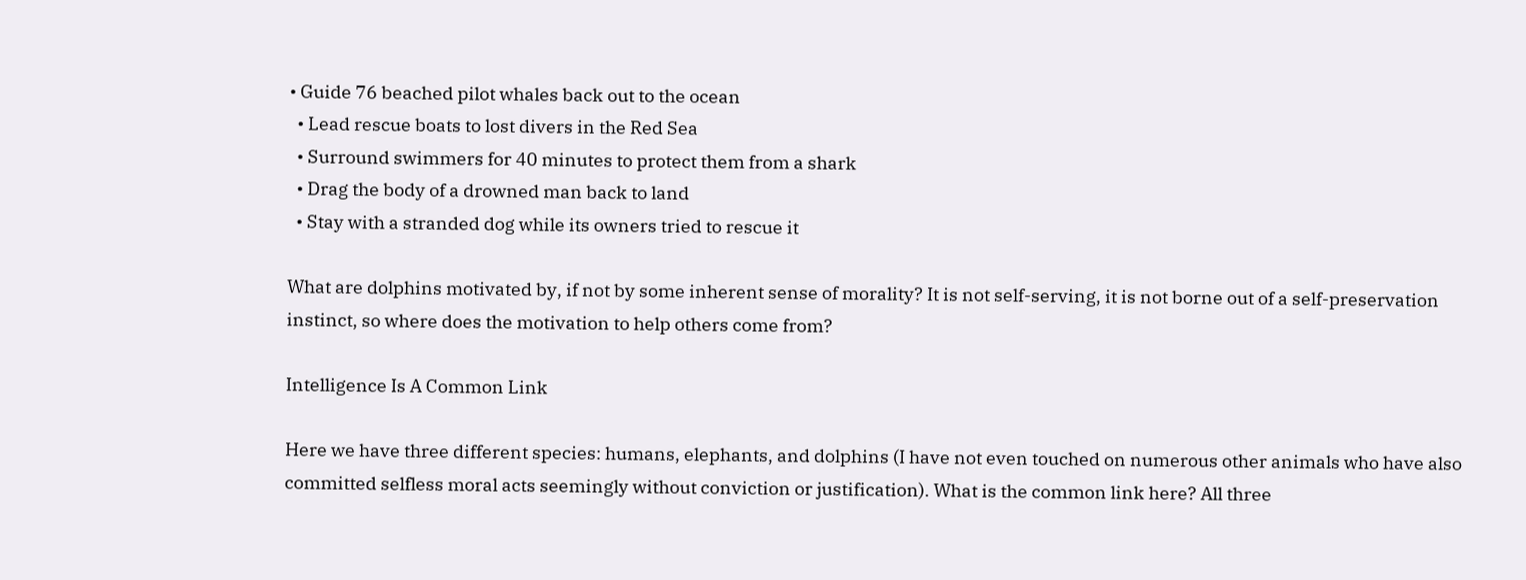• Guide 76 beached pilot whales back out to the ocean
  • Lead rescue boats to lost divers in the Red Sea
  • Surround swimmers for 40 minutes to protect them from a shark
  • Drag the body of a drowned man back to land
  • Stay with a stranded dog while its owners tried to rescue it

What are dolphins motivated by, if not by some inherent sense of morality? It is not self-serving, it is not borne out of a self-preservation instinct, so where does the motivation to help others come from?

Intelligence Is A Common Link

Here we have three different species: humans, elephants, and dolphins (I have not even touched on numerous other animals who have also committed selfless moral acts seemingly without conviction or justification). What is the common link here? All three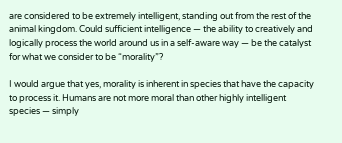are considered to be extremely intelligent, standing out from the rest of the animal kingdom. Could sufficient intelligence — the ability to creatively and logically process the world around us in a self-aware way — be the catalyst for what we consider to be “morality”?

I would argue that yes, morality is inherent in species that have the capacity to process it. Humans are not more moral than other highly intelligent species — simply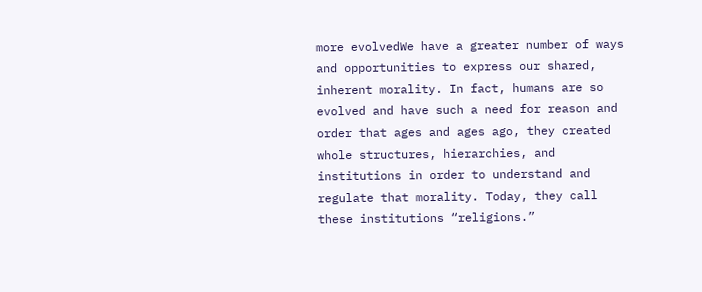more evolvedWe have a greater number of ways and opportunities to express our shared, inherent morality. In fact, humans are so evolved and have such a need for reason and order that ages and ages ago, they created whole structures, hierarchies, and institutions in order to understand and regulate that morality. Today, they call these institutions “religions.”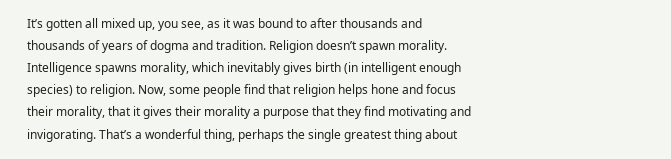It’s gotten all mixed up, you see, as it was bound to after thousands and thousands of years of dogma and tradition. Religion doesn’t spawn morality. Intelligence spawns morality, which inevitably gives birth (in intelligent enough species) to religion. Now, some people find that religion helps hone and focus their morality, that it gives their morality a purpose that they find motivating and invigorating. That’s a wonderful thing, perhaps the single greatest thing about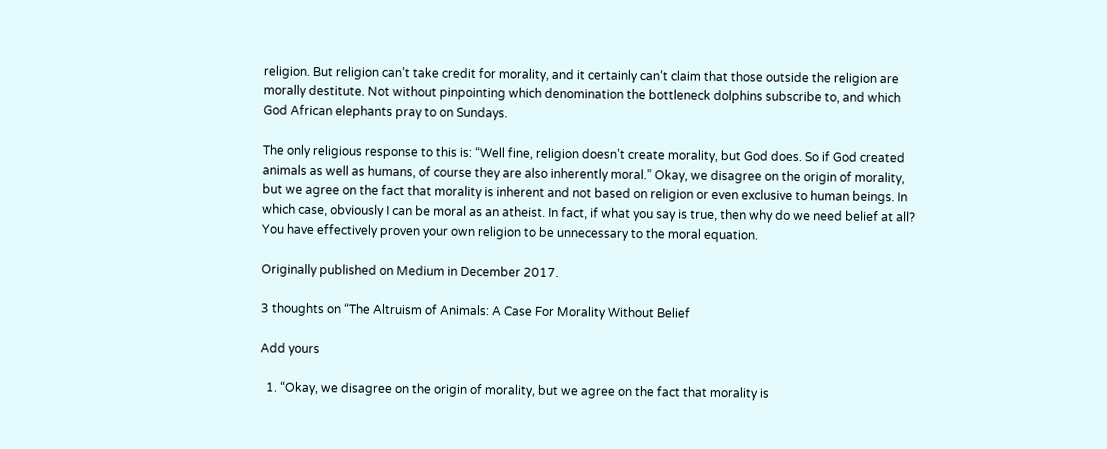religion. But religion can’t take credit for morality, and it certainly can’t claim that those outside the religion are morally destitute. Not without pinpointing which denomination the bottleneck dolphins subscribe to, and which God African elephants pray to on Sundays.

The only religious response to this is: “Well fine, religion doesn’t create morality, but God does. So if God created animals as well as humans, of course they are also inherently moral.” Okay, we disagree on the origin of morality, but we agree on the fact that morality is inherent and not based on religion or even exclusive to human beings. In which case, obviously I can be moral as an atheist. In fact, if what you say is true, then why do we need belief at all? You have effectively proven your own religion to be unnecessary to the moral equation.

Originally published on Medium in December 2017.

3 thoughts on “The Altruism of Animals: A Case For Morality Without Belief

Add yours

  1. “Okay, we disagree on the origin of morality, but we agree on the fact that morality is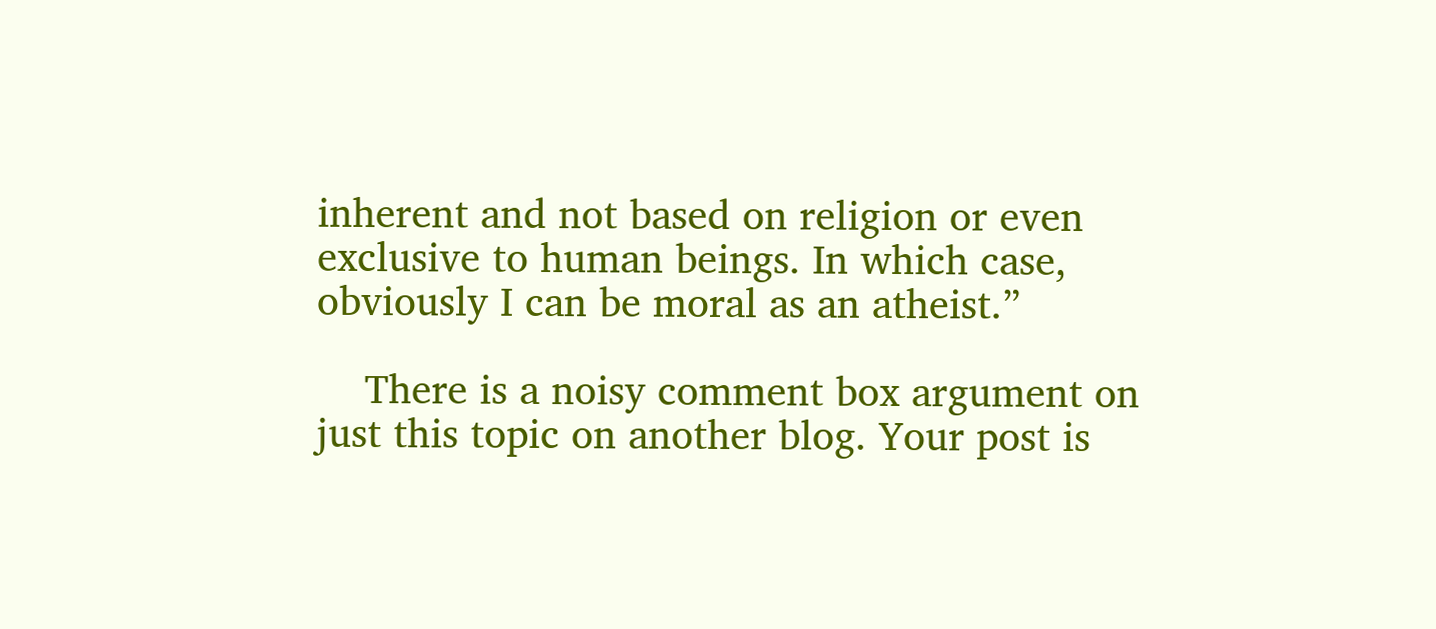inherent and not based on religion or even exclusive to human beings. In which case, obviously I can be moral as an atheist.”

    There is a noisy comment box argument on just this topic on another blog. Your post is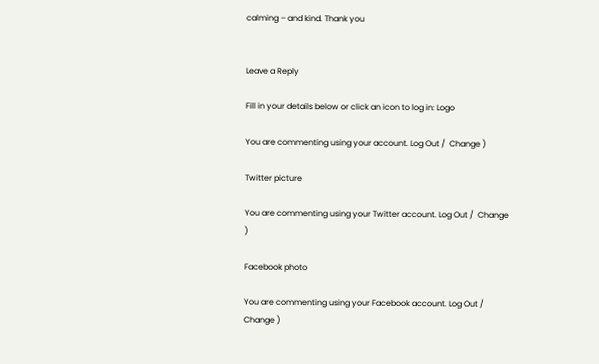calming – and kind. Thank you


Leave a Reply

Fill in your details below or click an icon to log in: Logo

You are commenting using your account. Log Out /  Change )

Twitter picture

You are commenting using your Twitter account. Log Out /  Change )

Facebook photo

You are commenting using your Facebook account. Log Out /  Change )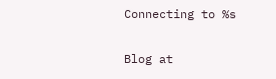Connecting to %s

Blog at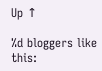Up ↑

%d bloggers like this: